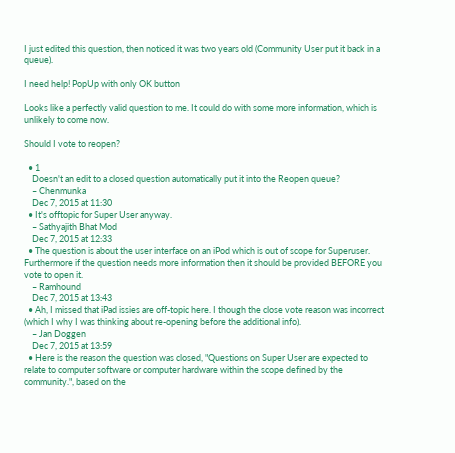I just edited this question, then noticed it was two years old (Community User put it back in a queue).

I need help! PopUp with only OK button

Looks like a perfectly valid question to me. It could do with some more information, which is unlikely to come now.

Should I vote to reopen?

  • 1
    Doesn't an edit to a closed question automatically put it into the Reopen queue?
    – Chenmunka
    Dec 7, 2015 at 11:30
  • It's offtopic for Super User anyway.
    – Sathyajith Bhat Mod
    Dec 7, 2015 at 12:33
  • The question is about the user interface on an iPod which is out of scope for Superuser. Furthermore if the question needs more information then it should be provided BEFORE you vote to open it.
    – Ramhound
    Dec 7, 2015 at 13:43
  • Ah, I missed that iPad issies are off-topic here. I though the close vote reason was incorrect (which I why I was thinking about re-opening before the additional info).
    – Jan Doggen
    Dec 7, 2015 at 13:59
  • Here is the reason the question was closed, "Questions on Super User are expected to relate to computer software or computer hardware within the scope defined by the community.", based on the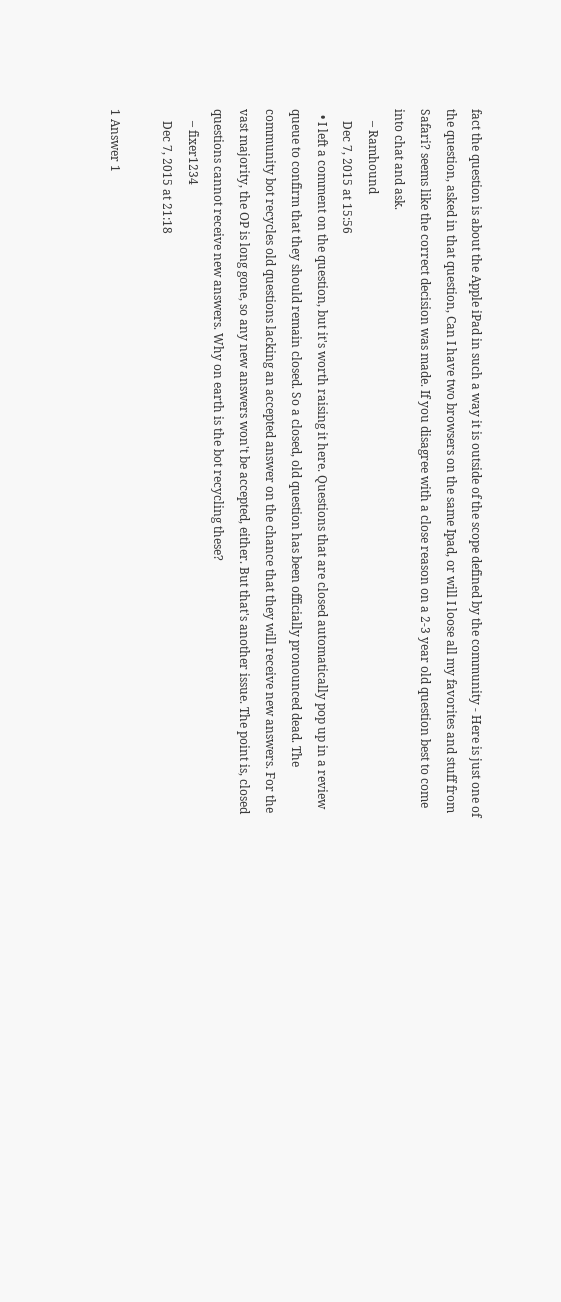fact the question is about the Apple iPad in such a way it is outside of the scope defined by the community - Here is just one of the question, asked in that question, Can I have two browsers on the same Ipad, or will I loose all my favorites and stuff from Safari? seems like the correct decision was made. If you disagree with a close reason on a 2-3 year old question best to come into chat and ask.
    – Ramhound
    Dec 7, 2015 at 15:56
  • I left a comment on the question, but it's worth raising it here. Questions that are closed automatically pop up in a review queue to confirm that they should remain closed. So a closed, old question has been officially pronounced dead. The community bot recycles old questions lacking an accepted answer on the chance that they will receive new answers. For the vast majority, the OP is long gone, so any new answers won't be accepted, either. But that's another issue. The point is, closed questions cannot receive new answers. Why on earth is the bot recycling these?
    – fixer1234
    Dec 7, 2015 at 21:18

1 Answer 1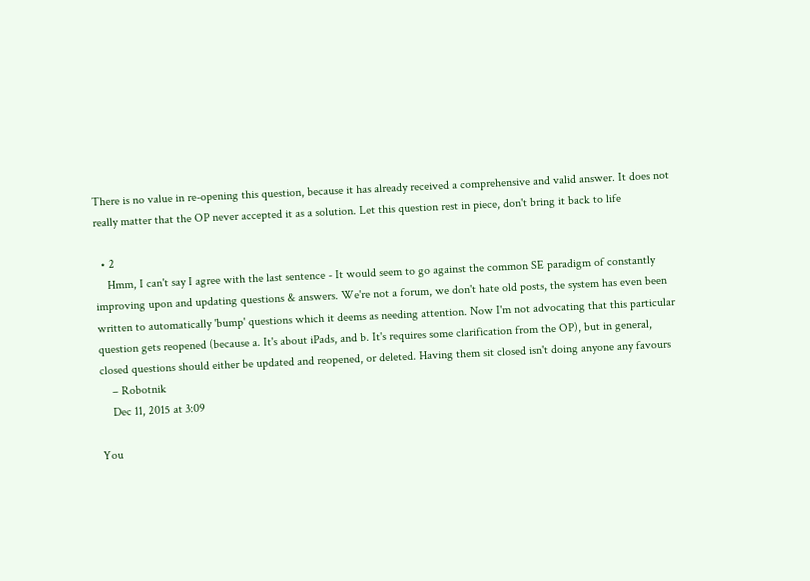There is no value in re-opening this question, because it has already received a comprehensive and valid answer. It does not really matter that the OP never accepted it as a solution. Let this question rest in piece, don't bring it back to life

  • 2
    Hmm, I can't say I agree with the last sentence - It would seem to go against the common SE paradigm of constantly improving upon and updating questions & answers. We're not a forum, we don't hate old posts, the system has even been written to automatically 'bump' questions which it deems as needing attention. Now I'm not advocating that this particular question gets reopened (because a. It's about iPads, and b. It's requires some clarification from the OP), but in general, closed questions should either be updated and reopened, or deleted. Having them sit closed isn't doing anyone any favours
    – Robotnik
    Dec 11, 2015 at 3:09

You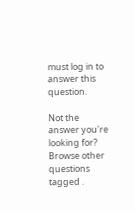must log in to answer this question.

Not the answer you're looking for? Browse other questions tagged .